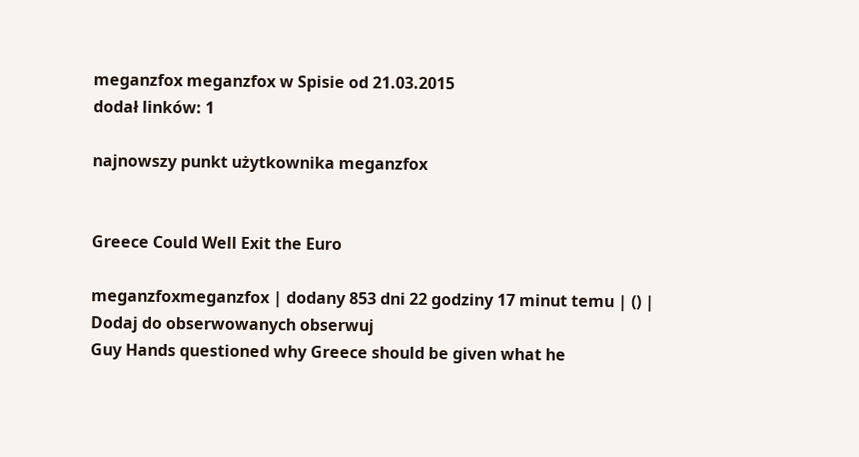meganzfox meganzfox w Spisie od 21.03.2015
dodał linków: 1

najnowszy punkt użytkownika meganzfox


Greece Could Well Exit the Euro

meganzfoxmeganzfox | dodany 853 dni 22 godziny 17 minut temu | () | Dodaj do obserwowanych obserwuj
Guy Hands questioned why Greece should be given what he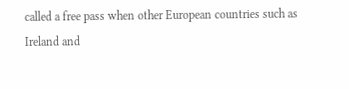called a free pass when other European countries such as Ireland and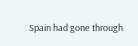Spain had gone through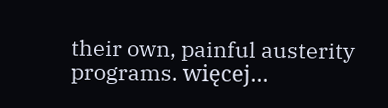their own, painful austerity programs. więcej...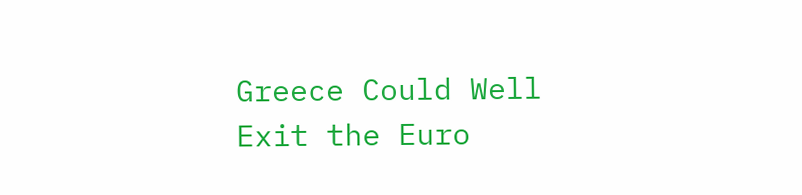Greece Could Well Exit the Euro